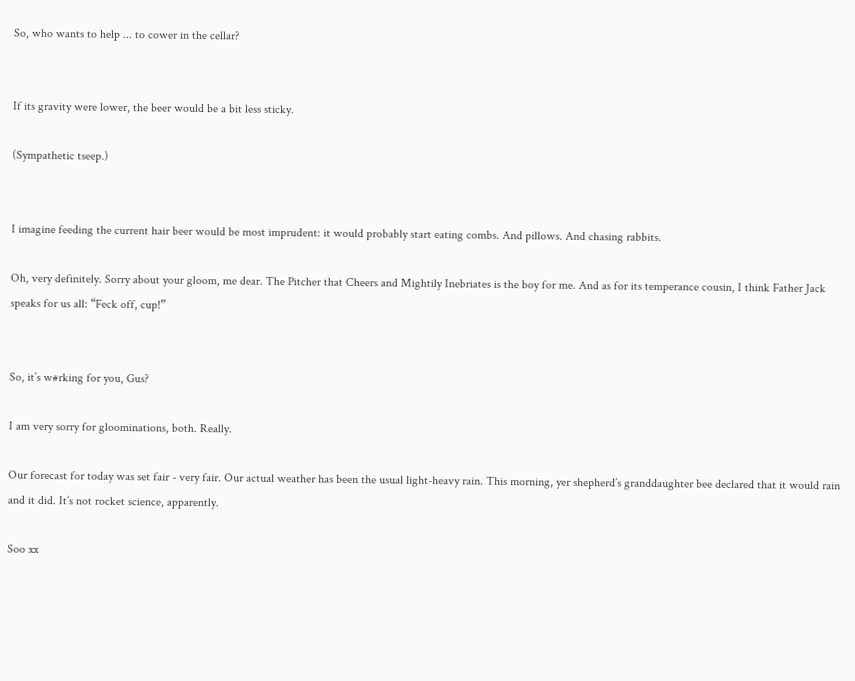So, who wants to help ... to cower in the cellar?


If its gravity were lower, the beer would be a bit less sticky.

(Sympathetic tseep.)


I imagine feeding the current hair beer would be most imprudent: it would probably start eating combs. And pillows. And chasing rabbits.

Oh, very definitely. Sorry about your gloom, me dear. The Pitcher that Cheers and Mightily Inebriates is the boy for me. And as for its temperance cousin, I think Father Jack speaks for us all: “Feck off, cup!”


So, it’s w#rking for you, Gus?

I am very sorry for gloominations, both. Really.

Our forecast for today was set fair - very fair. Our actual weather has been the usual light-heavy rain. This morning, yer shepherd’s granddaughter bee declared that it would rain and it did. It’s not rocket science, apparently.

Soo xx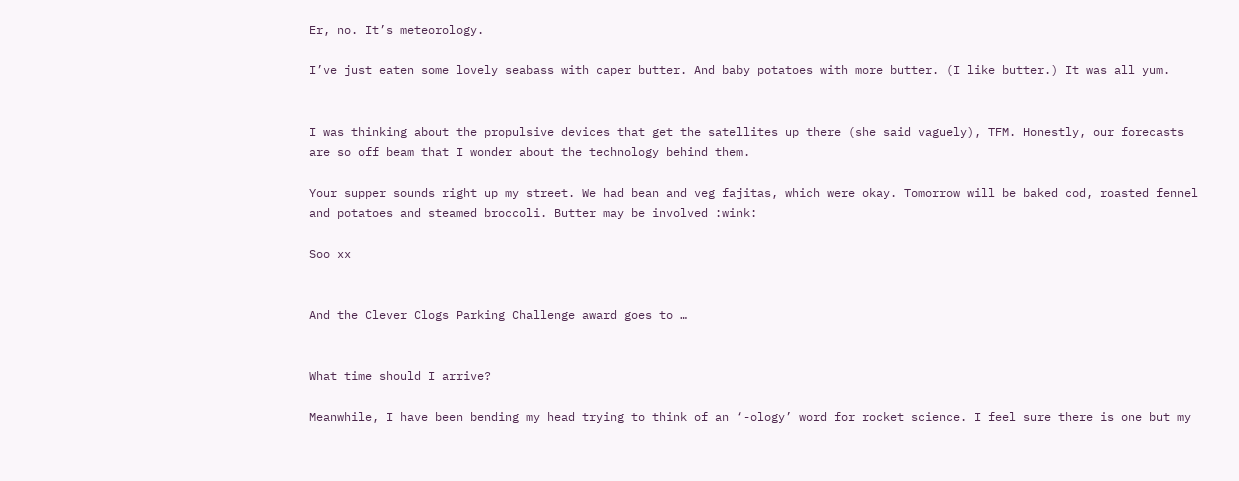Er, no. It’s meteorology.

I’ve just eaten some lovely seabass with caper butter. And baby potatoes with more butter. (I like butter.) It was all yum.


I was thinking about the propulsive devices that get the satellites up there (she said vaguely), TFM. Honestly, our forecasts are so off beam that I wonder about the technology behind them.

Your supper sounds right up my street. We had bean and veg fajitas, which were okay. Tomorrow will be baked cod, roasted fennel and potatoes and steamed broccoli. Butter may be involved :wink:

Soo xx


And the Clever Clogs Parking Challenge award goes to …


What time should I arrive?

Meanwhile, I have been bending my head trying to think of an ‘-ology’ word for rocket science. I feel sure there is one but my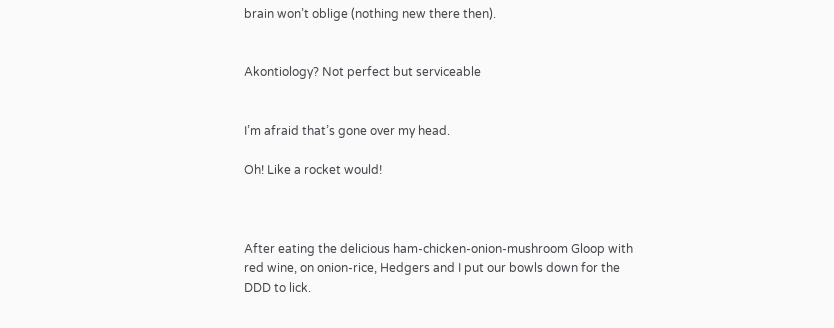brain won’t oblige (nothing new there then).


Akontiology? Not perfect but serviceable


I’m afraid that’s gone over my head.

Oh! Like a rocket would!



After eating the delicious ham-chicken-onion-mushroom Gloop with red wine, on onion-rice, Hedgers and I put our bowls down for the DDD to lick.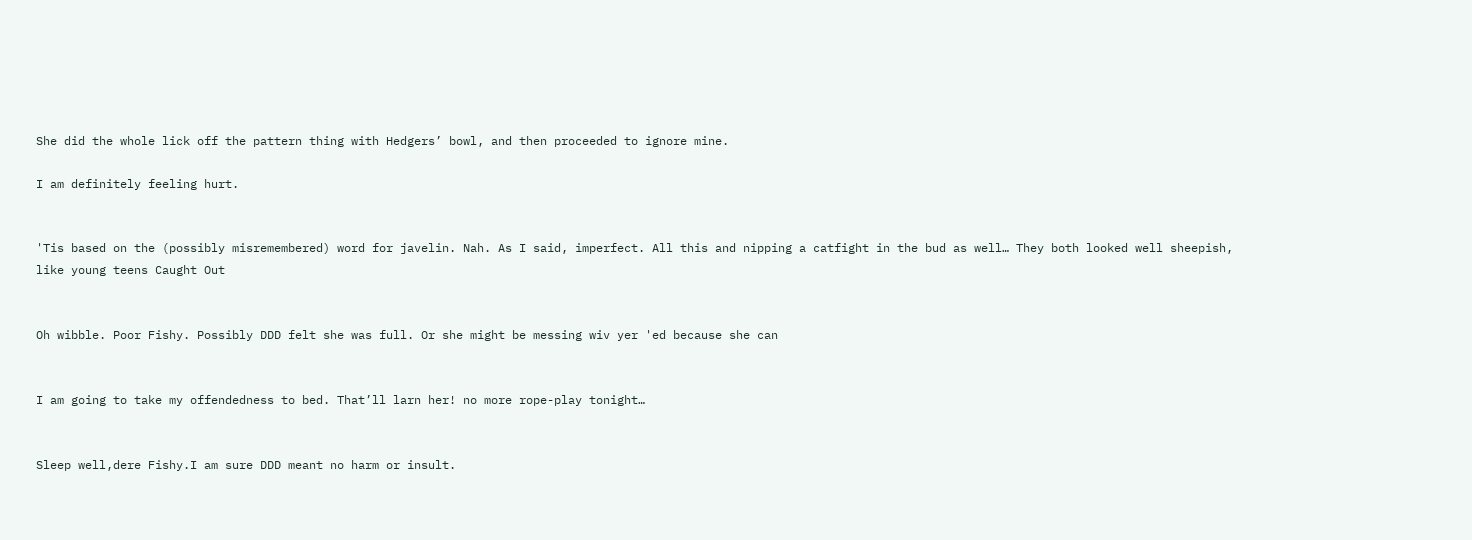She did the whole lick off the pattern thing with Hedgers’ bowl, and then proceeded to ignore mine.

I am definitely feeling hurt.


'Tis based on the (possibly misremembered) word for javelin. Nah. As I said, imperfect. All this and nipping a catfight in the bud as well… They both looked well sheepish, like young teens Caught Out


Oh wibble. Poor Fishy. Possibly DDD felt she was full. Or she might be messing wiv yer 'ed because she can


I am going to take my offendedness to bed. That’ll larn her! no more rope-play tonight…


Sleep well,dere Fishy.I am sure DDD meant no harm or insult.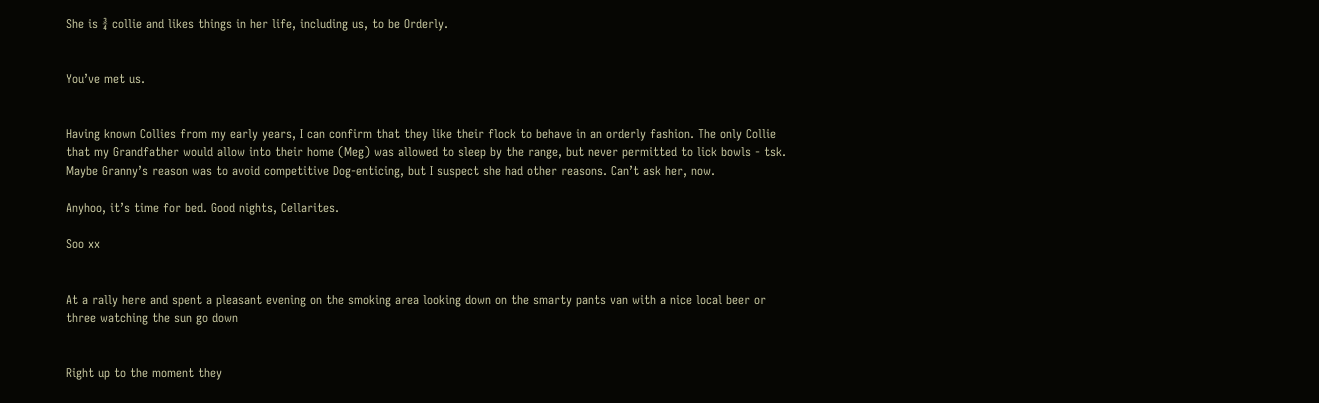She is ¾ collie and likes things in her life, including us, to be Orderly.


You’ve met us.


Having known Collies from my early years, I can confirm that they like their flock to behave in an orderly fashion. The only Collie that my Grandfather would allow into their home (Meg) was allowed to sleep by the range, but never permitted to lick bowls - tsk. Maybe Granny’s reason was to avoid competitive Dog-enticing, but I suspect she had other reasons. Can’t ask her, now.

Anyhoo, it’s time for bed. Good nights, Cellarites.

Soo xx


At a rally here and spent a pleasant evening on the smoking area looking down on the smarty pants van with a nice local beer or three watching the sun go down


Right up to the moment they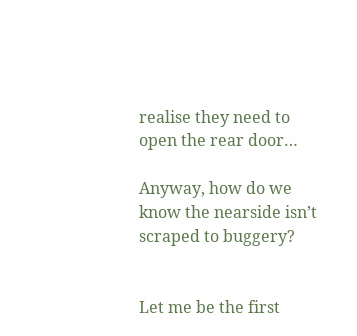realise they need to open the rear door…

Anyway, how do we know the nearside isn’t scraped to buggery?


Let me be the first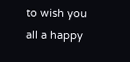to wish you all a happy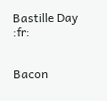Bastille Day :fr:


Bacon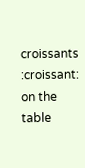croissants :croissant: on the table